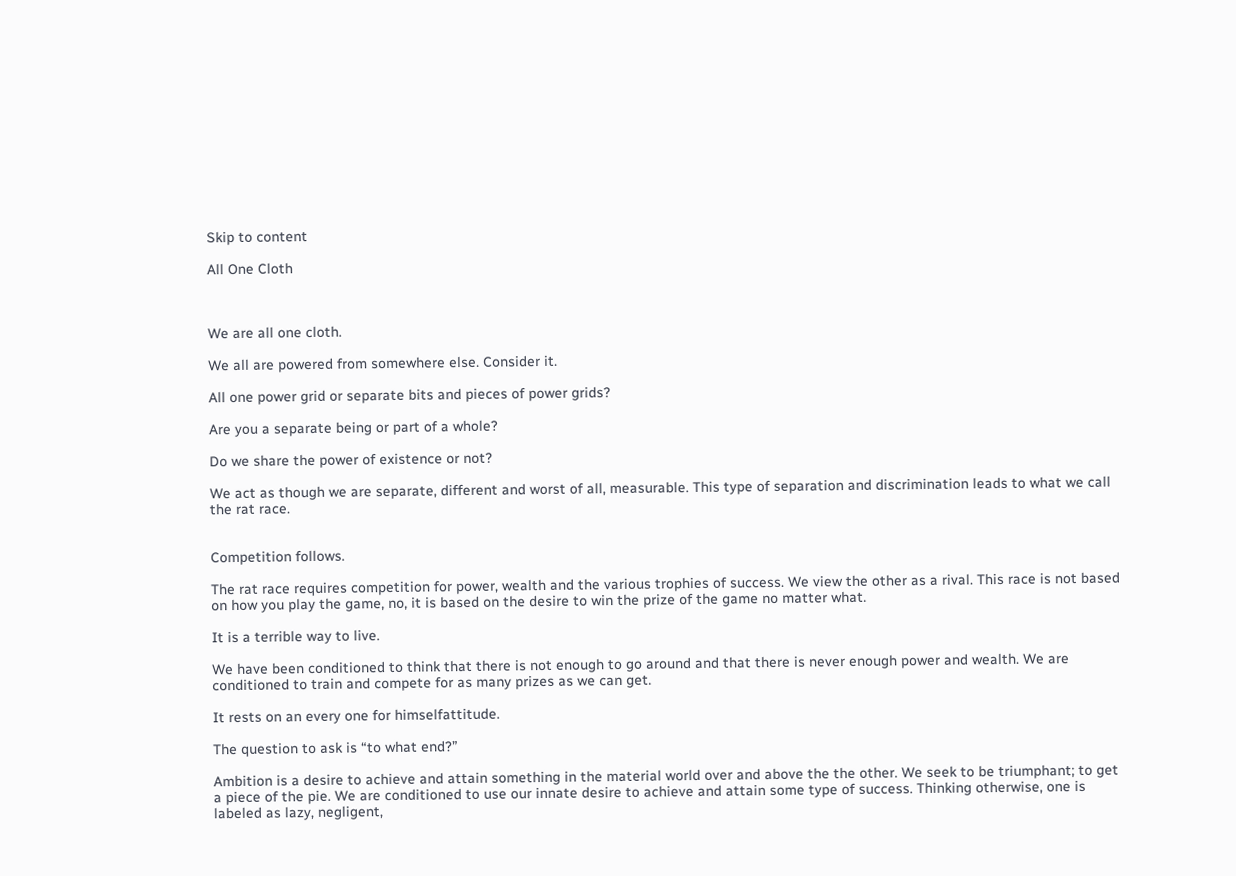Skip to content

All One Cloth



We are all one cloth.

We all are powered from somewhere else. Consider it.

All one power grid or separate bits and pieces of power grids?

Are you a separate being or part of a whole?

Do we share the power of existence or not?

We act as though we are separate, different and worst of all, measurable. This type of separation and discrimination leads to what we call the rat race.


Competition follows.

The rat race requires competition for power, wealth and the various trophies of success. We view the other as a rival. This race is not based on how you play the game, no, it is based on the desire to win the prize of the game no matter what.

It is a terrible way to live.

We have been conditioned to think that there is not enough to go around and that there is never enough power and wealth. We are conditioned to train and compete for as many prizes as we can get.

It rests on an every one for himselfattitude.

The question to ask is “to what end?”

Ambition is a desire to achieve and attain something in the material world over and above the the other. We seek to be triumphant; to get a piece of the pie. We are conditioned to use our innate desire to achieve and attain some type of success. Thinking otherwise, one is labeled as lazy, negligent,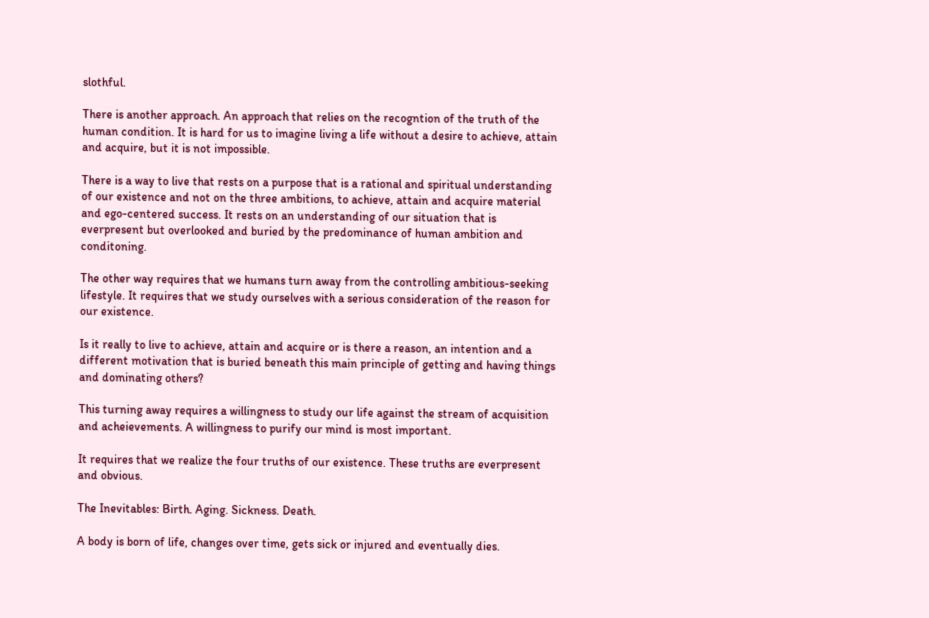slothful.

There is another approach. An approach that relies on the recogntion of the truth of the human condition. It is hard for us to imagine living a life without a desire to achieve, attain and acquire, but it is not impossible.

There is a way to live that rests on a purpose that is a rational and spiritual understanding of our existence and not on the three ambitions, to achieve, attain and acquire material and ego-centered success. It rests on an understanding of our situation that is everpresent but overlooked and buried by the predominance of human ambition and conditoning.

The other way requires that we humans turn away from the controlling ambitious-seeking lifestyle. It requires that we study ourselves with a serious consideration of the reason for our existence.

Is it really to live to achieve, attain and acquire or is there a reason, an intention and a different motivation that is buried beneath this main principle of getting and having things and dominating others?

This turning away requires a willingness to study our life against the stream of acquisition and acheievements. A willingness to purify our mind is most important.

It requires that we realize the four truths of our existence. These truths are everpresent and obvious.

The Inevitables: Birth. Aging. Sickness. Death.

A body is born of life, changes over time, gets sick or injured and eventually dies.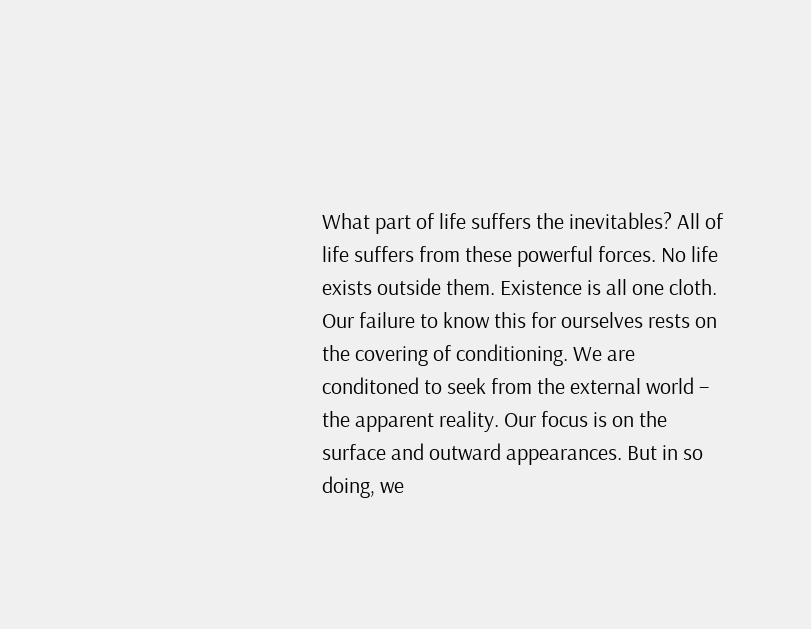What part of life suffers the inevitables? All of life suffers from these powerful forces. No life exists outside them. Existence is all one cloth. Our failure to know this for ourselves rests on the covering of conditioning. We are conditoned to seek from the external world – the apparent reality. Our focus is on the surface and outward appearances. But in so doing, we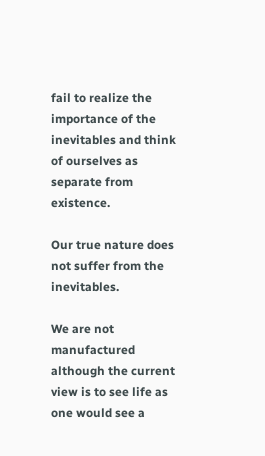fail to realize the importance of the inevitables and think of ourselves as separate from existence.

Our true nature does not suffer from the inevitables.

We are not manufactured although the current view is to see life as one would see a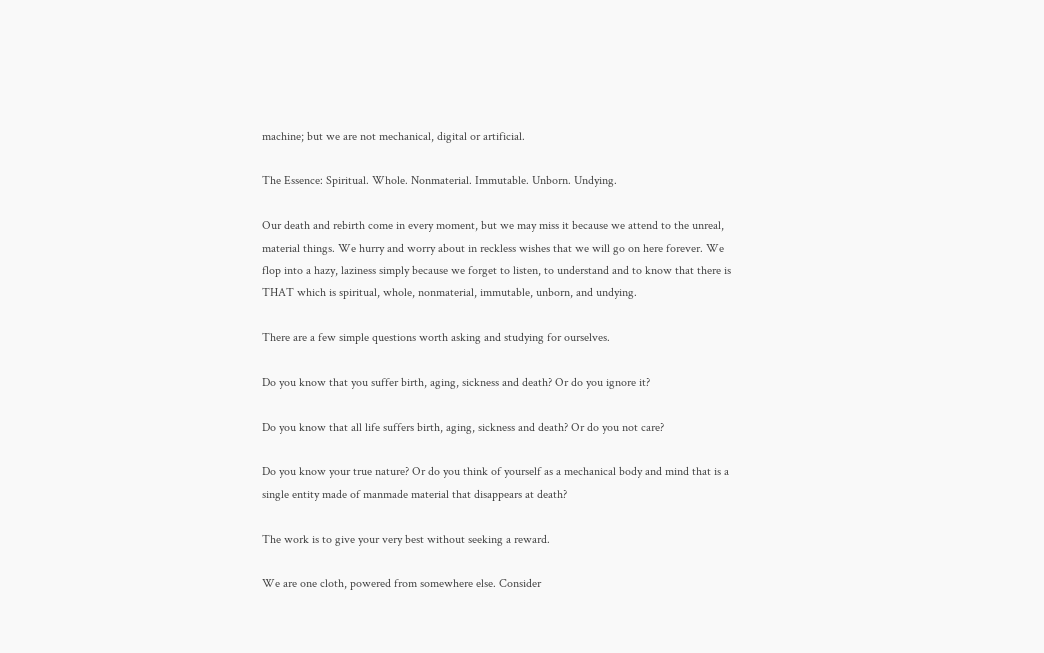machine; but we are not mechanical, digital or artificial.

The Essence: Spiritual. Whole. Nonmaterial. Immutable. Unborn. Undying.

Our death and rebirth come in every moment, but we may miss it because we attend to the unreal, material things. We hurry and worry about in reckless wishes that we will go on here forever. We flop into a hazy, laziness simply because we forget to listen, to understand and to know that there is THAT which is spiritual, whole, nonmaterial, immutable, unborn, and undying.

There are a few simple questions worth asking and studying for ourselves.

Do you know that you suffer birth, aging, sickness and death? Or do you ignore it?

Do you know that all life suffers birth, aging, sickness and death? Or do you not care?

Do you know your true nature? Or do you think of yourself as a mechanical body and mind that is a single entity made of manmade material that disappears at death?

The work is to give your very best without seeking a reward.

We are one cloth, powered from somewhere else. Consider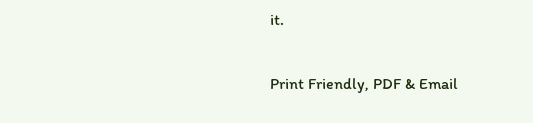it.

Print Friendly, PDF & Email